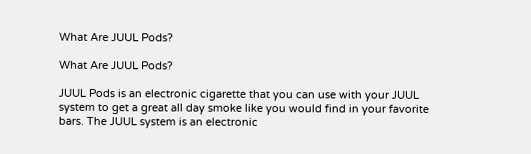What Are JUUL Pods?

What Are JUUL Pods?

JUUL Pods is an electronic cigarette that you can use with your JUUL system to get a great all day smoke like you would find in your favorite bars. The JUUL system is an electronic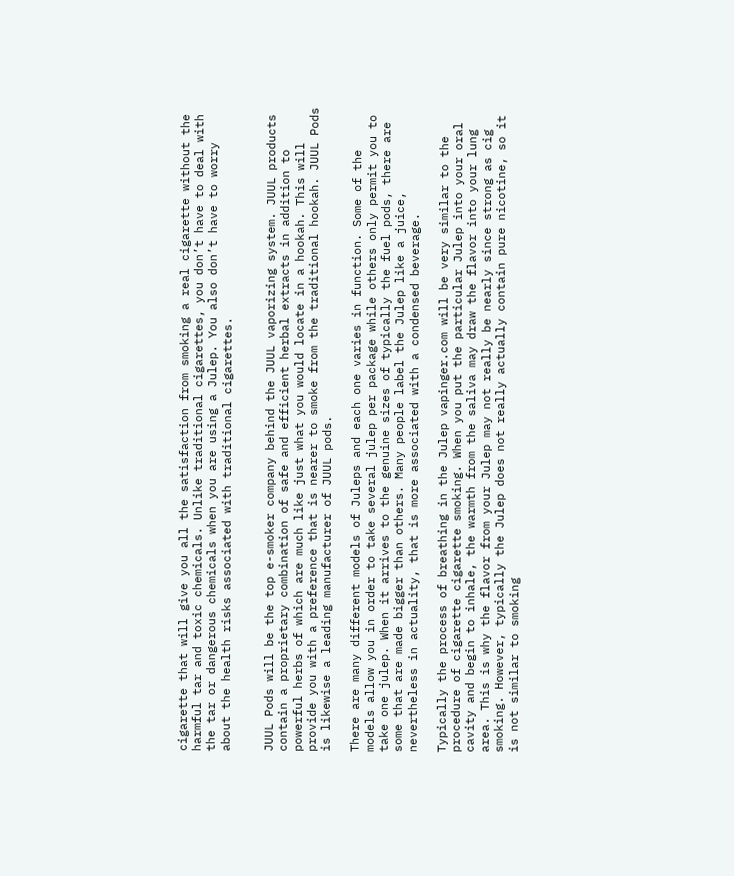cigarette that will give you all the satisfaction from smoking a real cigarette without the harmful tar and toxic chemicals. Unlike traditional cigarettes, you don’t have to deal with the tar or dangerous chemicals when you are using a Julep. You also don’t have to worry about the health risks associated with traditional cigarettes.


JUUL Pods will be the top e-smoker company behind the JUUL vaporizing system. JUUL products contain a proprietary combination of safe and efficient herbal extracts in addition to powerful herbs of which are much like just what you would locate in a hookah. This will provide you with a preference that is nearer to smoke from the traditional hookah. JUUL Pods is likewise a leading manufacturer of JUUL pods.

There are many different models of Juleps and each one varies in function. Some of the models allow you in order to take several julep per package while others only permit you to take one julep. When it arrives to the genuine sizes of typically the fuel pods, there are some that are made bigger than others. Many people label the Julep like a juice, nevertheless in actuality, that is more associated with a condensed beverage.

Typically the process of breathing in the Julep vapinger.com will be very similar to the procedure of cigarette cigarette smoking. When you put the particular Julep into your oral cavity and begin to inhale, the warmth from the saliva may draw the flavor into your lung area. This is why the flavor from your Julep may not really be nearly since strong as cig smoking. However, typically the Julep does not really actually contain pure nicotine, so it is not similar to smoking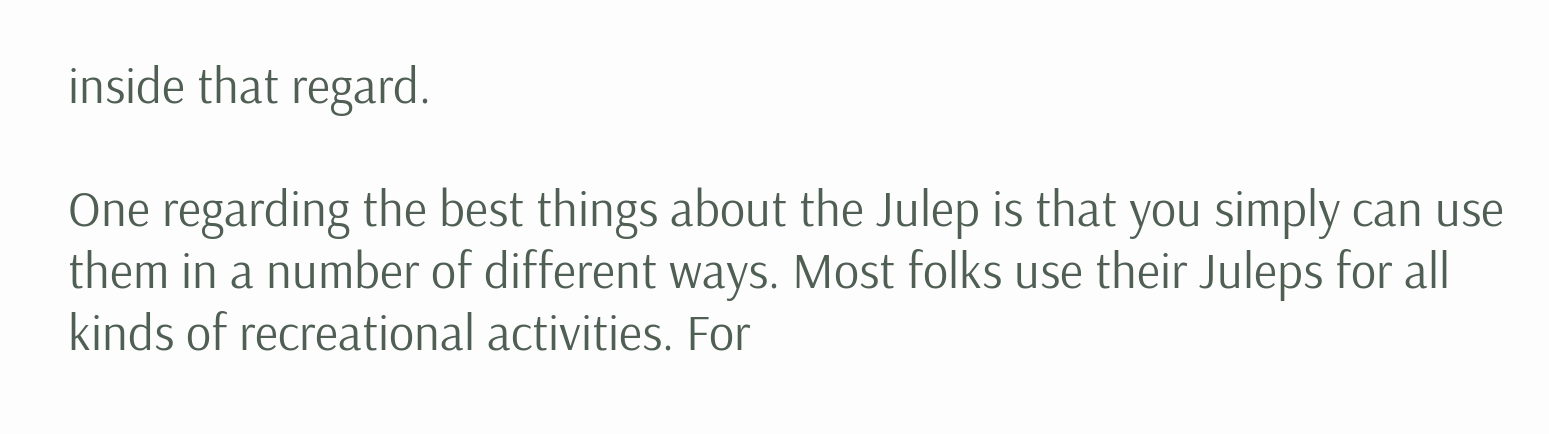inside that regard.

One regarding the best things about the Julep is that you simply can use them in a number of different ways. Most folks use their Juleps for all kinds of recreational activities. For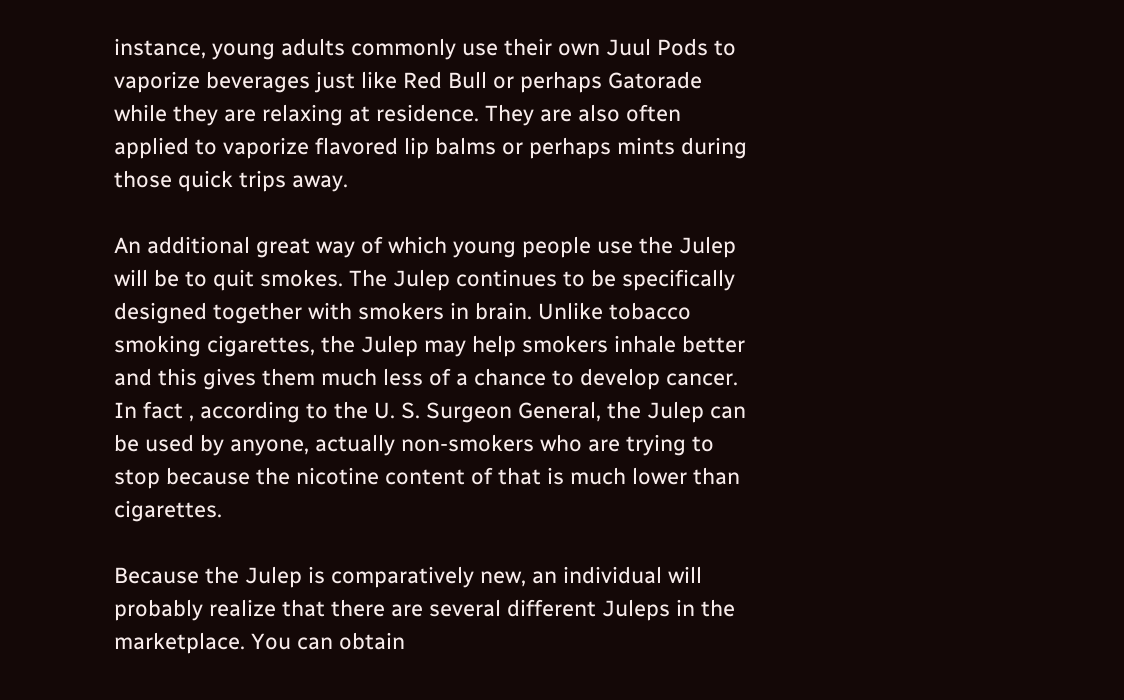instance, young adults commonly use their own Juul Pods to vaporize beverages just like Red Bull or perhaps Gatorade while they are relaxing at residence. They are also often applied to vaporize flavored lip balms or perhaps mints during those quick trips away.

An additional great way of which young people use the Julep will be to quit smokes. The Julep continues to be specifically designed together with smokers in brain. Unlike tobacco smoking cigarettes, the Julep may help smokers inhale better and this gives them much less of a chance to develop cancer. In fact , according to the U. S. Surgeon General, the Julep can be used by anyone, actually non-smokers who are trying to stop because the nicotine content of that is much lower than cigarettes.

Because the Julep is comparatively new, an individual will probably realize that there are several different Juleps in the marketplace. You can obtain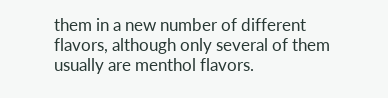them in a new number of different flavors, although only several of them usually are menthol flavors.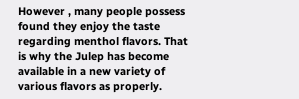However , many people possess found they enjoy the taste regarding menthol flavors. That is why the Julep has become available in a new variety of various flavors as properly.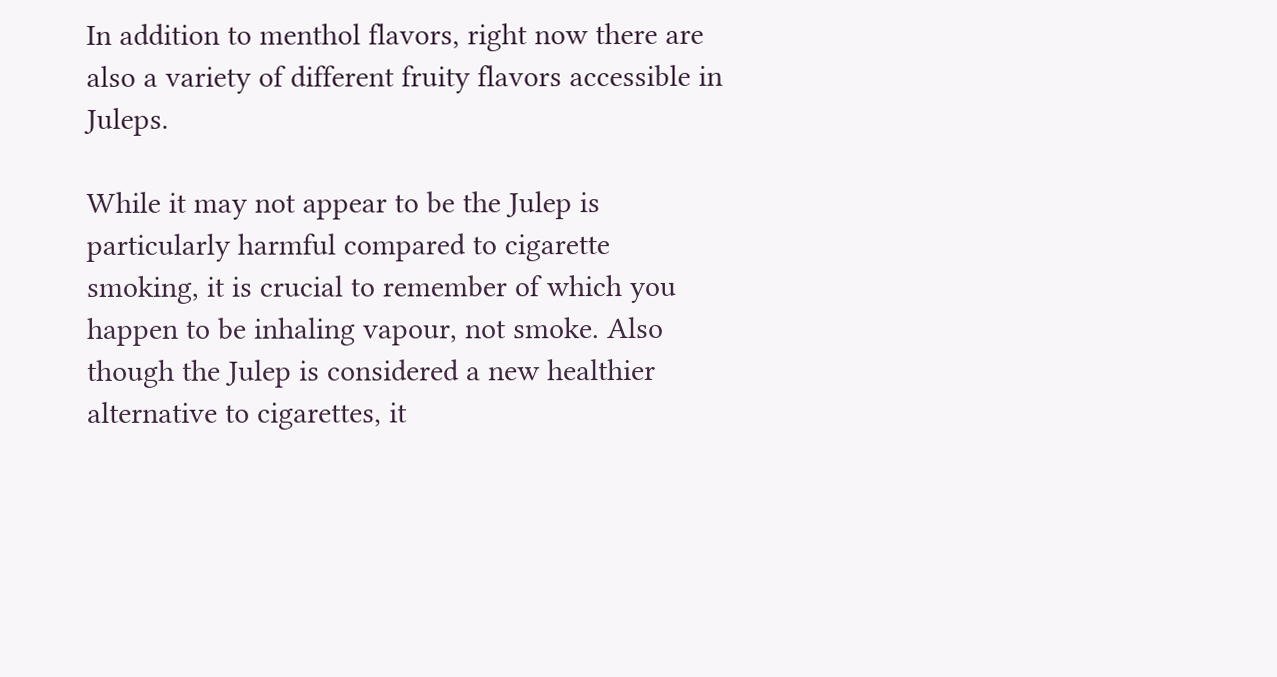In addition to menthol flavors, right now there are also a variety of different fruity flavors accessible in Juleps.

While it may not appear to be the Julep is particularly harmful compared to cigarette smoking, it is crucial to remember of which you happen to be inhaling vapour, not smoke. Also though the Julep is considered a new healthier alternative to cigarettes, it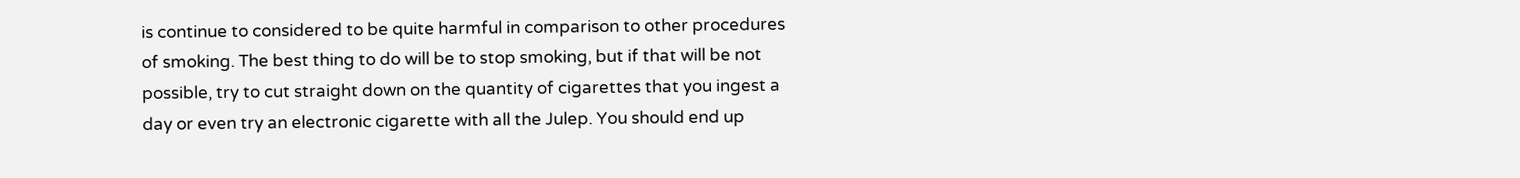is continue to considered to be quite harmful in comparison to other procedures of smoking. The best thing to do will be to stop smoking, but if that will be not possible, try to cut straight down on the quantity of cigarettes that you ingest a day or even try an electronic cigarette with all the Julep. You should end up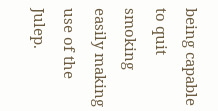being capable to quit smoking easily making use of the Julep.